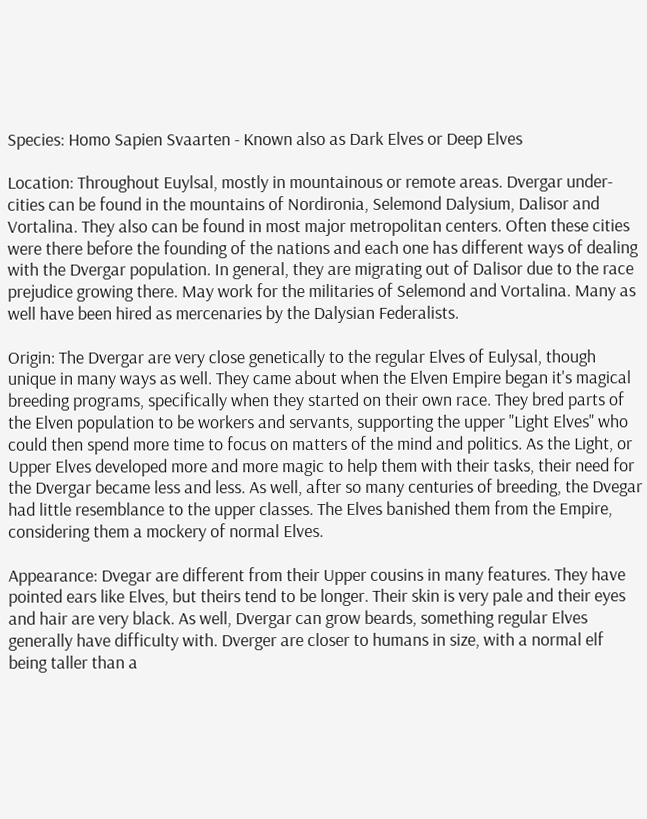Species: Homo Sapien Svaarten - Known also as Dark Elves or Deep Elves

Location: Throughout Euylsal, mostly in mountainous or remote areas. Dvergar under-cities can be found in the mountains of Nordironia, Selemond Dalysium, Dalisor and Vortalina. They also can be found in most major metropolitan centers. Often these cities were there before the founding of the nations and each one has different ways of dealing with the Dvergar population. In general, they are migrating out of Dalisor due to the race prejudice growing there. May work for the militaries of Selemond and Vortalina. Many as well have been hired as mercenaries by the Dalysian Federalists.

Origin: The Dvergar are very close genetically to the regular Elves of Eulysal, though unique in many ways as well. They came about when the Elven Empire began it's magical breeding programs, specifically when they started on their own race. They bred parts of the Elven population to be workers and servants, supporting the upper "Light Elves" who could then spend more time to focus on matters of the mind and politics. As the Light, or Upper Elves developed more and more magic to help them with their tasks, their need for the Dvergar became less and less. As well, after so many centuries of breeding, the Dvegar had little resemblance to the upper classes. The Elves banished them from the Empire, considering them a mockery of normal Elves.

Appearance: Dvegar are different from their Upper cousins in many features. They have pointed ears like Elves, but theirs tend to be longer. Their skin is very pale and their eyes and hair are very black. As well, Dvergar can grow beards, something regular Elves generally have difficulty with. Dverger are closer to humans in size, with a normal elf being taller than a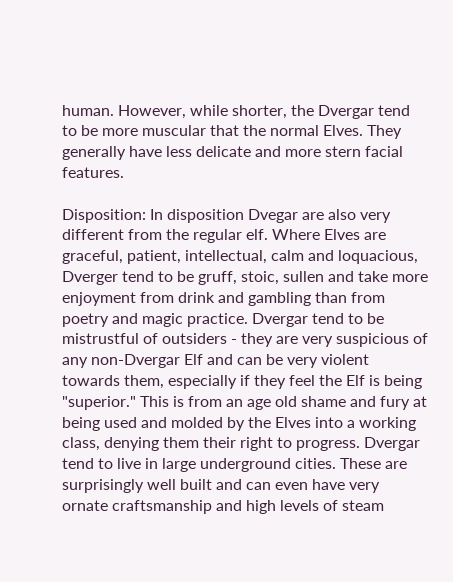human. However, while shorter, the Dvergar tend to be more muscular that the normal Elves. They generally have less delicate and more stern facial features.

Disposition: In disposition Dvegar are also very different from the regular elf. Where Elves are graceful, patient, intellectual, calm and loquacious, Dverger tend to be gruff, stoic, sullen and take more enjoyment from drink and gambling than from poetry and magic practice. Dvergar tend to be mistrustful of outsiders - they are very suspicious of any non-Dvergar Elf and can be very violent towards them, especially if they feel the Elf is being "superior." This is from an age old shame and fury at being used and molded by the Elves into a working class, denying them their right to progress. Dvergar tend to live in large underground cities. These are surprisingly well built and can even have very ornate craftsmanship and high levels of steam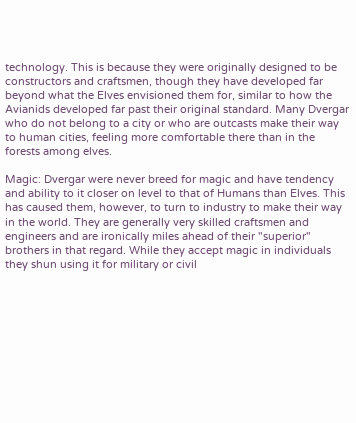technology. This is because they were originally designed to be constructors and craftsmen, though they have developed far beyond what the Elves envisioned them for, similar to how the Avianids developed far past their original standard. Many Dvergar who do not belong to a city or who are outcasts make their way to human cities, feeling more comfortable there than in the forests among elves.

Magic: Dvergar were never breed for magic and have tendency and ability to it closer on level to that of Humans than Elves. This has caused them, however, to turn to industry to make their way in the world. They are generally very skilled craftsmen and engineers and are ironically miles ahead of their "superior" brothers in that regard. While they accept magic in individuals they shun using it for military or civil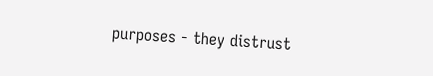purposes - they distrust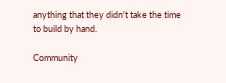anything that they didn't take the time to build by hand.

Community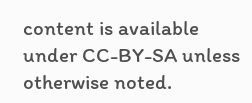content is available under CC-BY-SA unless otherwise noted.